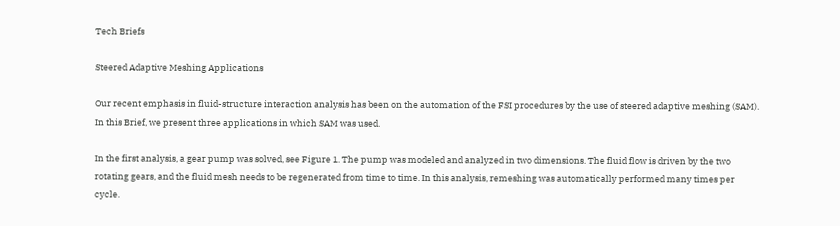Tech Briefs

Steered Adaptive Meshing Applications

Our recent emphasis in fluid-structure interaction analysis has been on the automation of the FSI procedures by the use of steered adaptive meshing (SAM). In this Brief, we present three applications in which SAM was used.

In the first analysis, a gear pump was solved, see Figure 1. The pump was modeled and analyzed in two dimensions. The fluid flow is driven by the two rotating gears, and the fluid mesh needs to be regenerated from time to time. In this analysis, remeshing was automatically performed many times per cycle.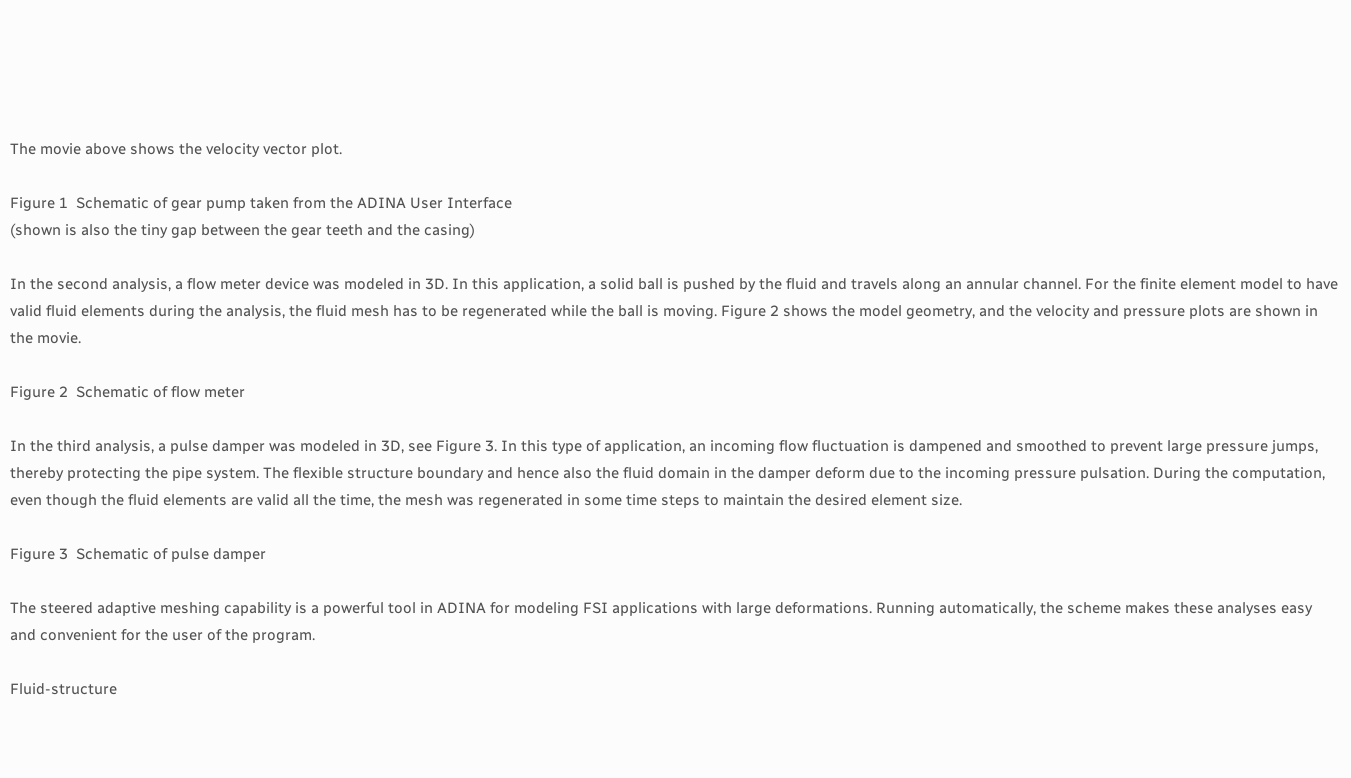The movie above shows the velocity vector plot.

Figure 1  Schematic of gear pump taken from the ADINA User Interface
(shown is also the tiny gap between the gear teeth and the casing)

In the second analysis, a flow meter device was modeled in 3D. In this application, a solid ball is pushed by the fluid and travels along an annular channel. For the finite element model to have valid fluid elements during the analysis, the fluid mesh has to be regenerated while the ball is moving. Figure 2 shows the model geometry, and the velocity and pressure plots are shown in the movie.

Figure 2  Schematic of flow meter

In the third analysis, a pulse damper was modeled in 3D, see Figure 3. In this type of application, an incoming flow fluctuation is dampened and smoothed to prevent large pressure jumps, thereby protecting the pipe system. The flexible structure boundary and hence also the fluid domain in the damper deform due to the incoming pressure pulsation. During the computation, even though the fluid elements are valid all the time, the mesh was regenerated in some time steps to maintain the desired element size.

Figure 3  Schematic of pulse damper

The steered adaptive meshing capability is a powerful tool in ADINA for modeling FSI applications with large deformations. Running automatically, the scheme makes these analyses easy and convenient for the user of the program.

Fluid-structure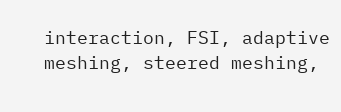interaction, FSI, adaptive meshing, steered meshing,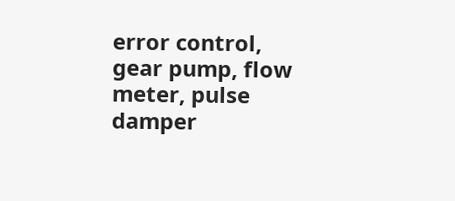error control, gear pump, flow meter, pulse damper